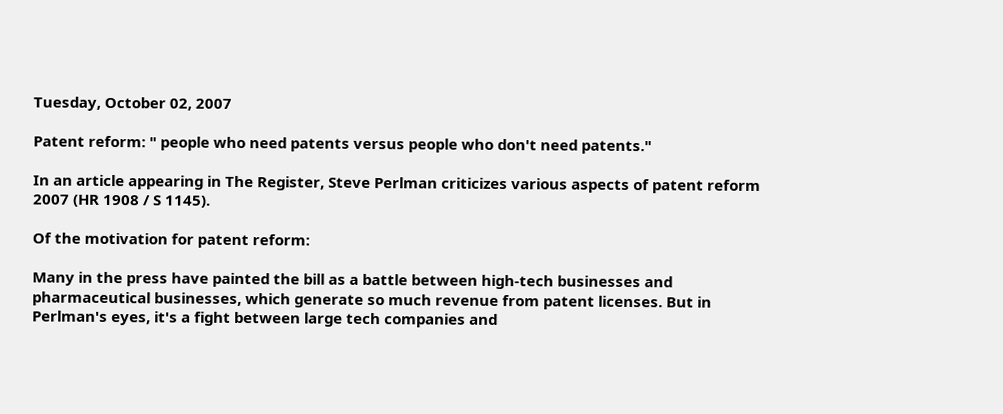Tuesday, October 02, 2007

Patent reform: " people who need patents versus people who don't need patents."

In an article appearing in The Register, Steve Perlman criticizes various aspects of patent reform 2007 (HR 1908 / S 1145).

Of the motivation for patent reform:

Many in the press have painted the bill as a battle between high-tech businesses and pharmaceutical businesses, which generate so much revenue from patent licenses. But in Perlman's eyes, it's a fight between large tech companies and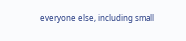everyone else, including small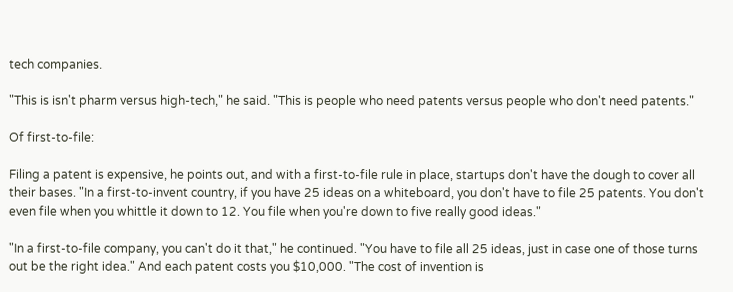tech companies.

"This is isn't pharm versus high-tech," he said. "This is people who need patents versus people who don't need patents."

Of first-to-file:

Filing a patent is expensive, he points out, and with a first-to-file rule in place, startups don't have the dough to cover all their bases. "In a first-to-invent country, if you have 25 ideas on a whiteboard, you don't have to file 25 patents. You don't even file when you whittle it down to 12. You file when you're down to five really good ideas."

"In a first-to-file company, you can't do it that," he continued. "You have to file all 25 ideas, just in case one of those turns out be the right idea." And each patent costs you $10,000. "The cost of invention is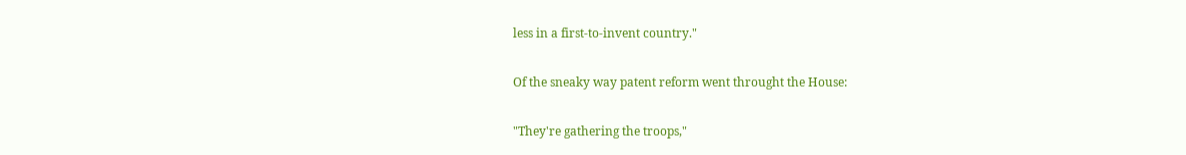less in a first-to-invent country."

Of the sneaky way patent reform went throught the House:

"They're gathering the troops,"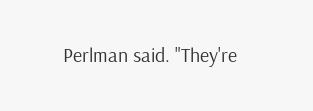Perlman said. "They're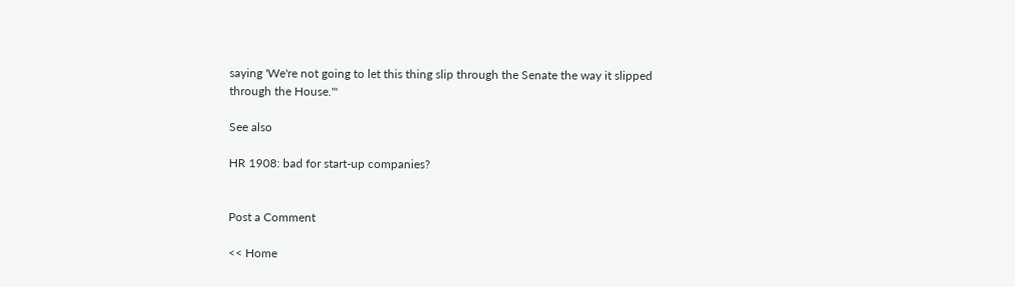saying 'We're not going to let this thing slip through the Senate the way it slipped through the House.'"

See also

HR 1908: bad for start-up companies?


Post a Comment

<< Home